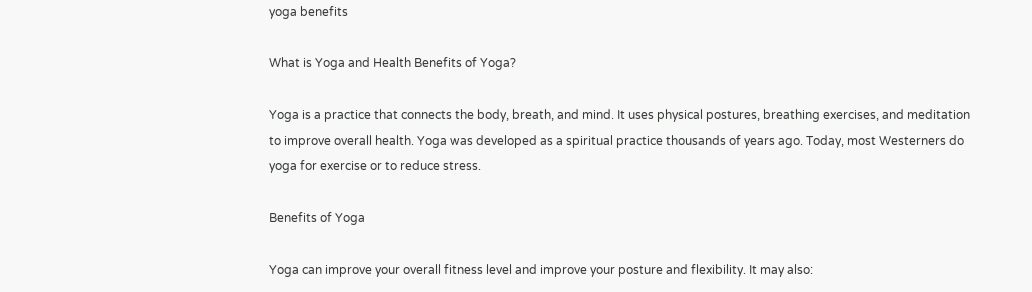yoga benefits

What is Yoga and Health Benefits of Yoga?

Yoga is a practice that connects the body, breath, and mind. It uses physical postures, breathing exercises, and meditation to improve overall health. Yoga was developed as a spiritual practice thousands of years ago. Today, most Westerners do yoga for exercise or to reduce stress.

Benefits of Yoga

Yoga can improve your overall fitness level and improve your posture and flexibility. It may also: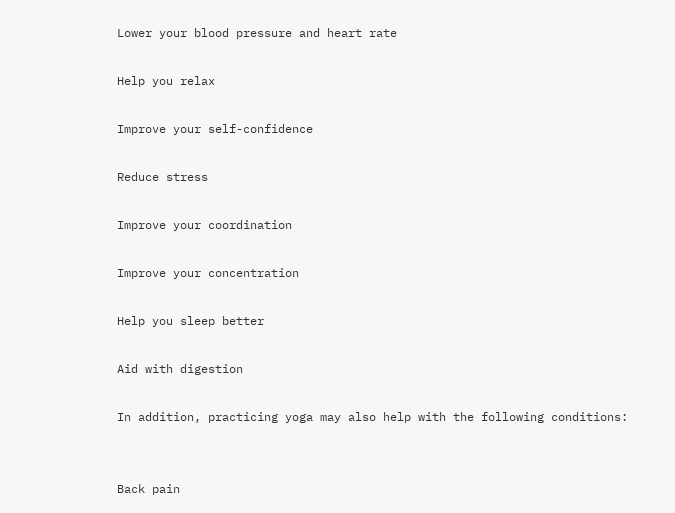Lower your blood pressure and heart rate

Help you relax

Improve your self-confidence

Reduce stress

Improve your coordination

Improve your concentration

Help you sleep better

Aid with digestion

In addition, practicing yoga may also help with the following conditions:


Back pain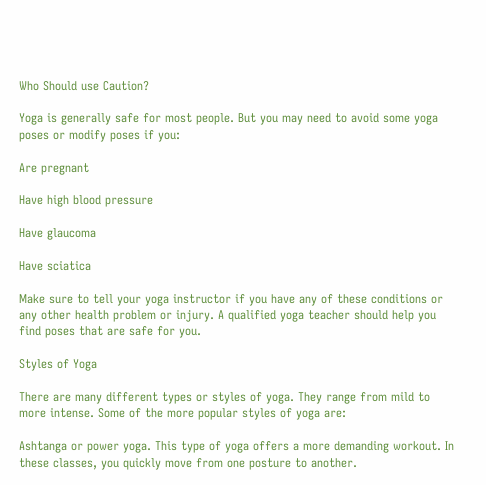Who Should use Caution?

Yoga is generally safe for most people. But you may need to avoid some yoga poses or modify poses if you:

Are pregnant

Have high blood pressure

Have glaucoma

Have sciatica

Make sure to tell your yoga instructor if you have any of these conditions or any other health problem or injury. A qualified yoga teacher should help you find poses that are safe for you.

Styles of Yoga

There are many different types or styles of yoga. They range from mild to more intense. Some of the more popular styles of yoga are:

Ashtanga or power yoga. This type of yoga offers a more demanding workout. In these classes, you quickly move from one posture to another.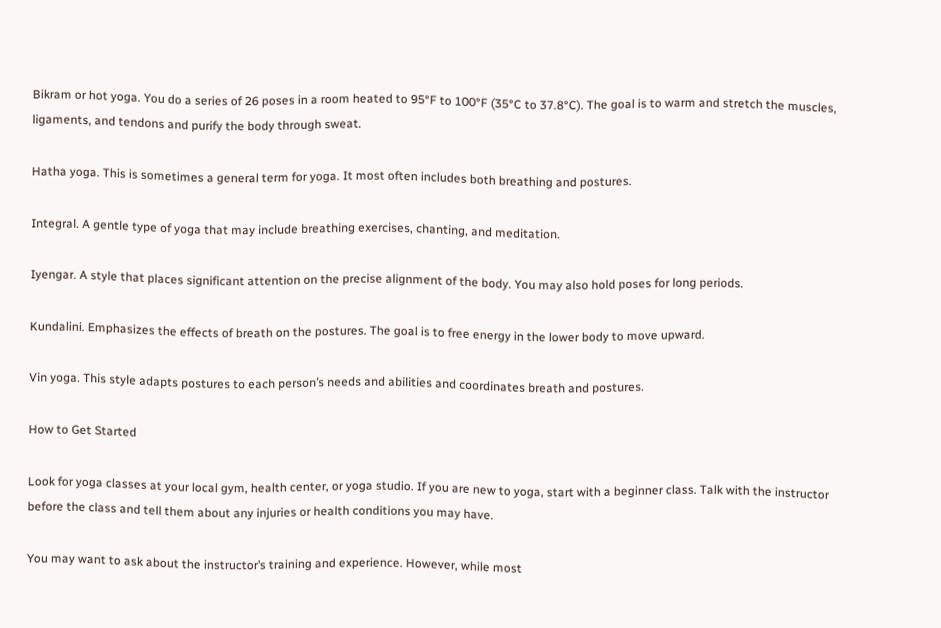Bikram or hot yoga. You do a series of 26 poses in a room heated to 95°F to 100°F (35°C to 37.8°C). The goal is to warm and stretch the muscles, ligaments, and tendons and purify the body through sweat.

Hatha yoga. This is sometimes a general term for yoga. It most often includes both breathing and postures.

Integral. A gentle type of yoga that may include breathing exercises, chanting, and meditation.

Iyengar. A style that places significant attention on the precise alignment of the body. You may also hold poses for long periods.

Kundalini. Emphasizes the effects of breath on the postures. The goal is to free energy in the lower body to move upward.

Vin yoga. This style adapts postures to each person’s needs and abilities and coordinates breath and postures.

How to Get Started

Look for yoga classes at your local gym, health center, or yoga studio. If you are new to yoga, start with a beginner class. Talk with the instructor before the class and tell them about any injuries or health conditions you may have.

You may want to ask about the instructor’s training and experience. However, while most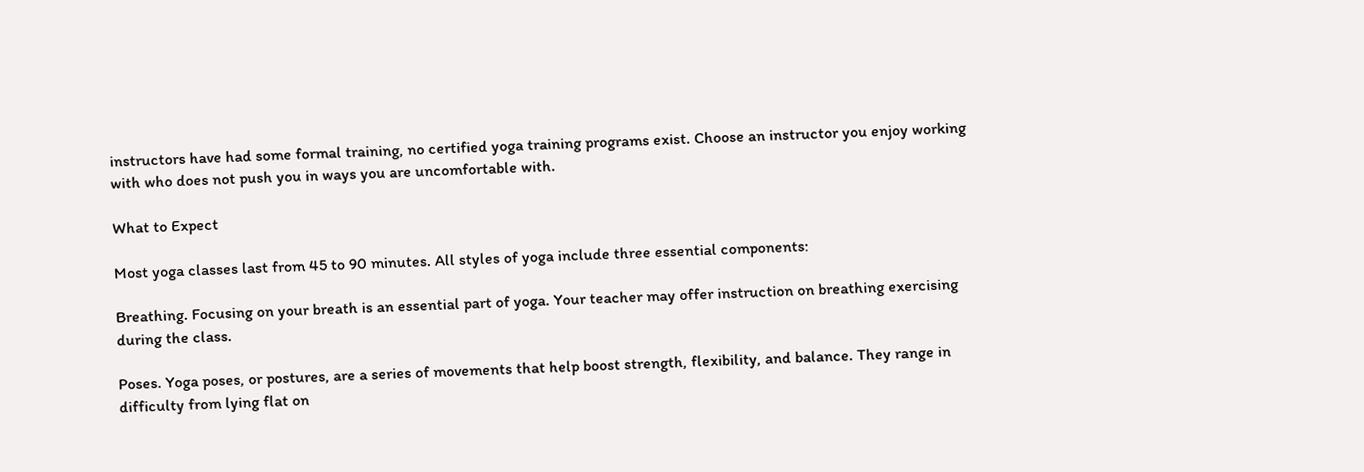instructors have had some formal training, no certified yoga training programs exist. Choose an instructor you enjoy working with who does not push you in ways you are uncomfortable with.

What to Expect

Most yoga classes last from 45 to 90 minutes. All styles of yoga include three essential components:

Breathing. Focusing on your breath is an essential part of yoga. Your teacher may offer instruction on breathing exercising during the class.

Poses. Yoga poses, or postures, are a series of movements that help boost strength, flexibility, and balance. They range in difficulty from lying flat on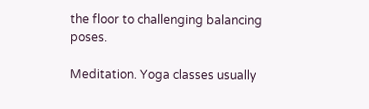the floor to challenging balancing poses.

Meditation. Yoga classes usually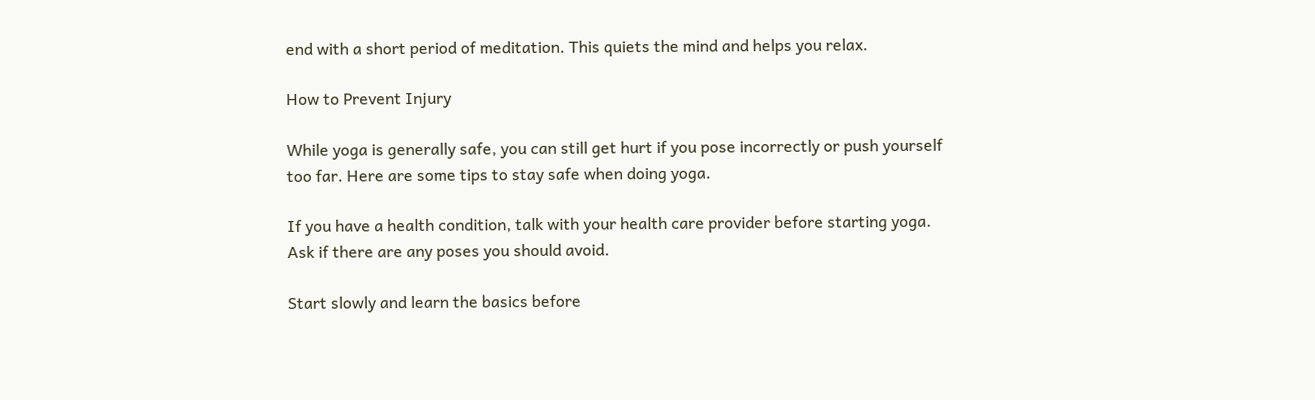end with a short period of meditation. This quiets the mind and helps you relax.

How to Prevent Injury

While yoga is generally safe, you can still get hurt if you pose incorrectly or push yourself too far. Here are some tips to stay safe when doing yoga.

If you have a health condition, talk with your health care provider before starting yoga. Ask if there are any poses you should avoid.

Start slowly and learn the basics before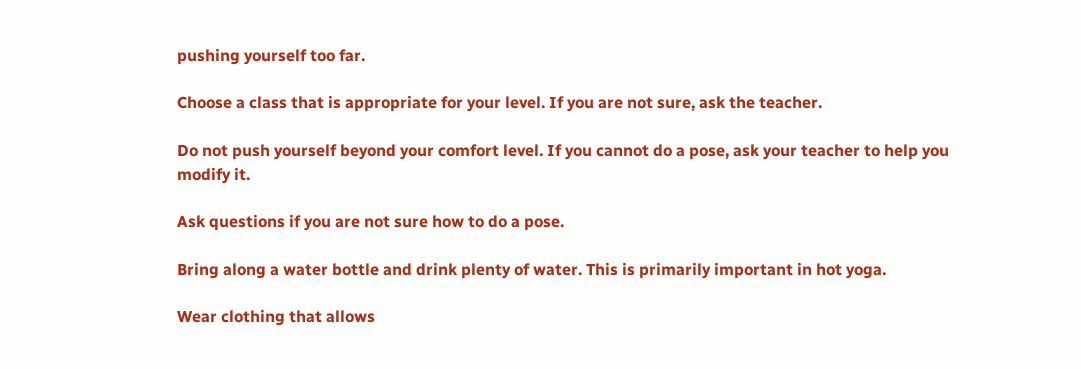pushing yourself too far.

Choose a class that is appropriate for your level. If you are not sure, ask the teacher.

Do not push yourself beyond your comfort level. If you cannot do a pose, ask your teacher to help you modify it.

Ask questions if you are not sure how to do a pose.

Bring along a water bottle and drink plenty of water. This is primarily important in hot yoga.

Wear clothing that allows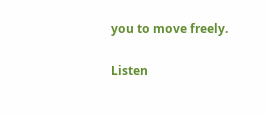you to move freely.

Listen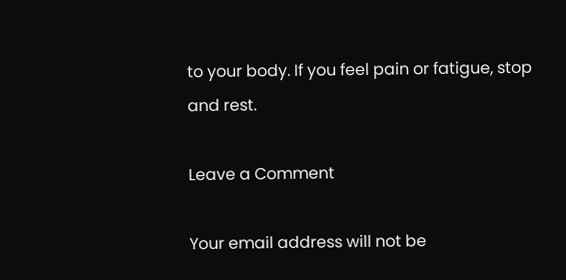to your body. If you feel pain or fatigue, stop and rest.

Leave a Comment

Your email address will not be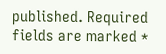published. Required fields are marked *